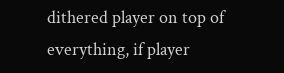dithered player on top of everything, if player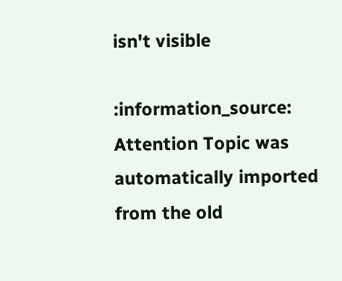isn't visible

:information_source: Attention Topic was automatically imported from the old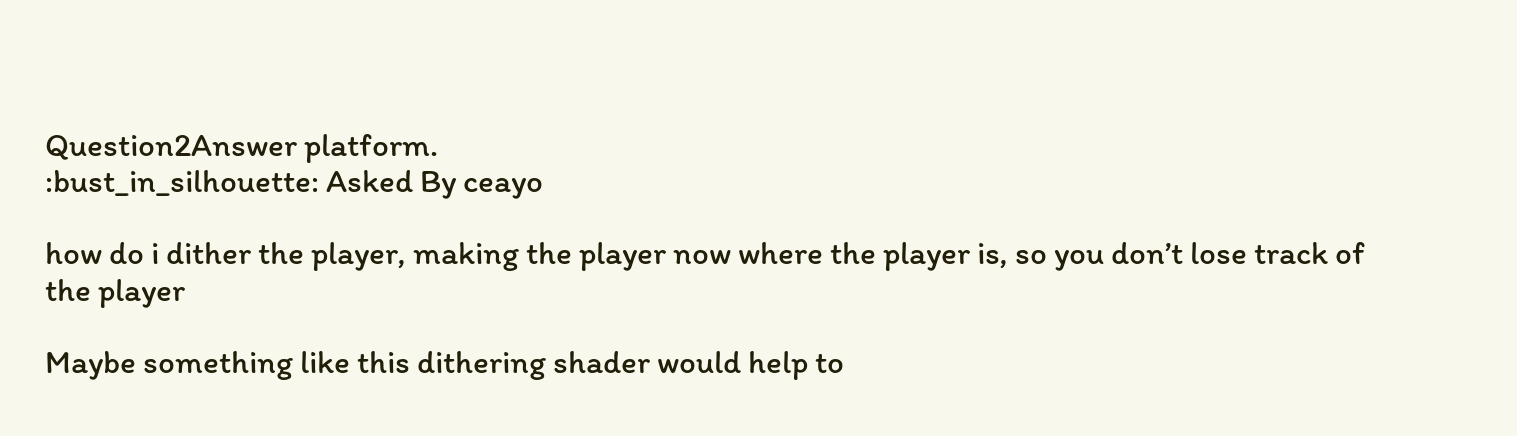Question2Answer platform.
:bust_in_silhouette: Asked By ceayo

how do i dither the player, making the player now where the player is, so you don’t lose track of the player

Maybe something like this dithering shader would help to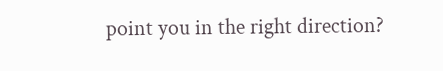point you in the right direction?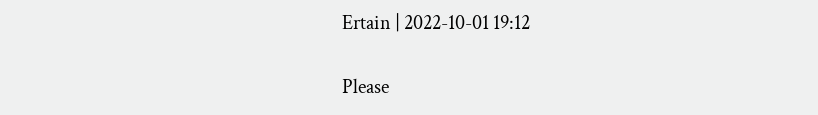Ertain | 2022-10-01 19:12

Please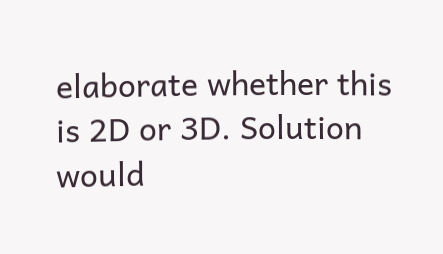elaborate whether this is 2D or 3D. Solution would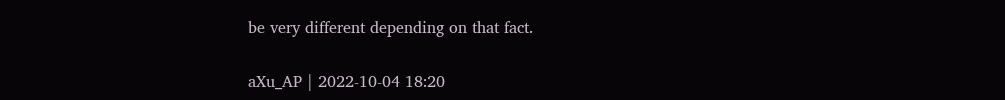be very different depending on that fact.

aXu_AP | 2022-10-04 18:20